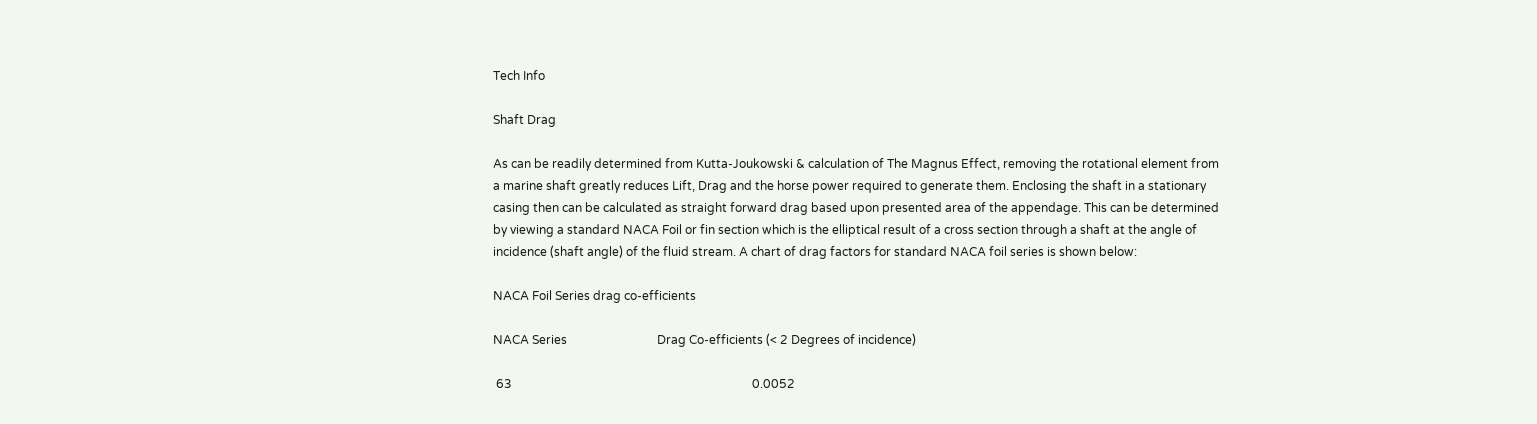Tech Info

Shaft Drag

As can be readily determined from Kutta-Joukowski & calculation of The Magnus Effect, removing the rotational element from a marine shaft greatly reduces Lift, Drag and the horse power required to generate them. Enclosing the shaft in a stationary casing then can be calculated as straight forward drag based upon presented area of the appendage. This can be determined by viewing a standard NACA Foil or fin section which is the elliptical result of a cross section through a shaft at the angle of incidence (shaft angle) of the fluid stream. A chart of drag factors for standard NACA foil series is shown below:

NACA Foil Series drag co-efficients

NACA Series                              Drag Co-efficients (< 2 Degrees of incidence)

 63                                                                                0.0052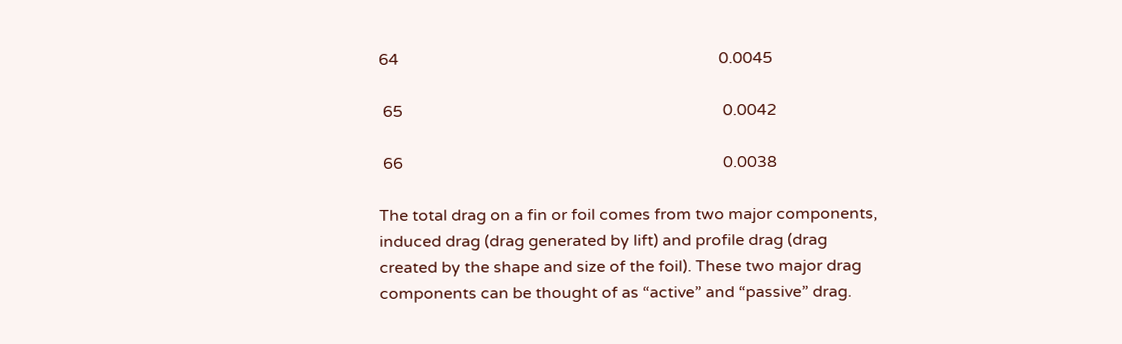64                                                                                0.0045

 65                                                                                0.0042

 66                                                                                0.0038

The total drag on a fin or foil comes from two major components, induced drag (drag generated by lift) and profile drag (drag created by the shape and size of the foil). These two major drag components can be thought of as “active” and “passive” drag.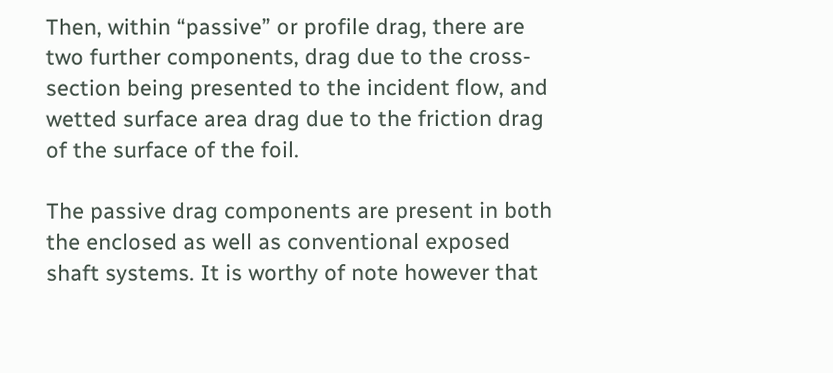Then, within “passive” or profile drag, there are two further components, drag due to the cross-section being presented to the incident flow, and wetted surface area drag due to the friction drag of the surface of the foil.

The passive drag components are present in both the enclosed as well as conventional exposed shaft systems. It is worthy of note however that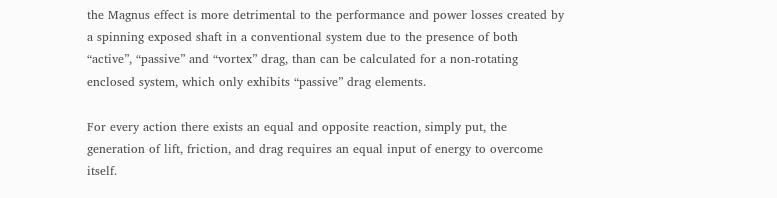the Magnus effect is more detrimental to the performance and power losses created by a spinning exposed shaft in a conventional system due to the presence of both “active”, “passive” and “vortex” drag, than can be calculated for a non-rotating enclosed system, which only exhibits “passive” drag elements.

For every action there exists an equal and opposite reaction, simply put, the generation of lift, friction, and drag requires an equal input of energy to overcome itself.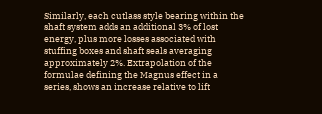Similarly, each cutlass style bearing within the shaft system adds an additional 3% of lost energy, plus more losses associated with stuffing boxes and shaft seals averaging approximately 2%. Extrapolation of the formulae defining the Magnus effect in a series, shows an increase relative to lift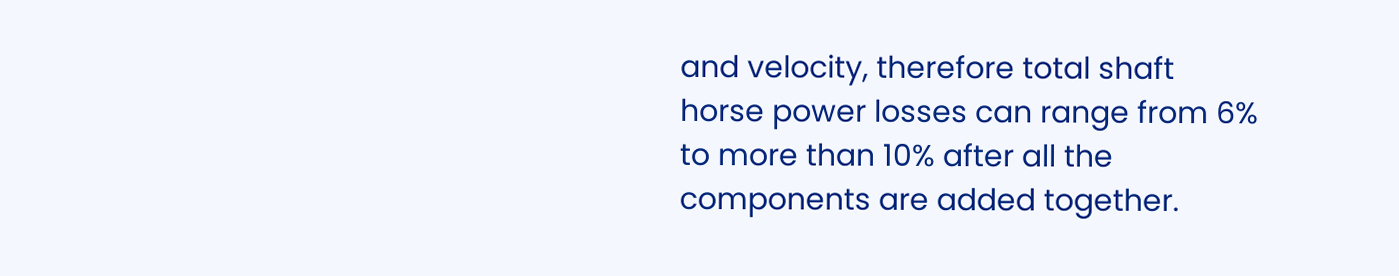and velocity, therefore total shaft horse power losses can range from 6% to more than 10% after all the components are added together.